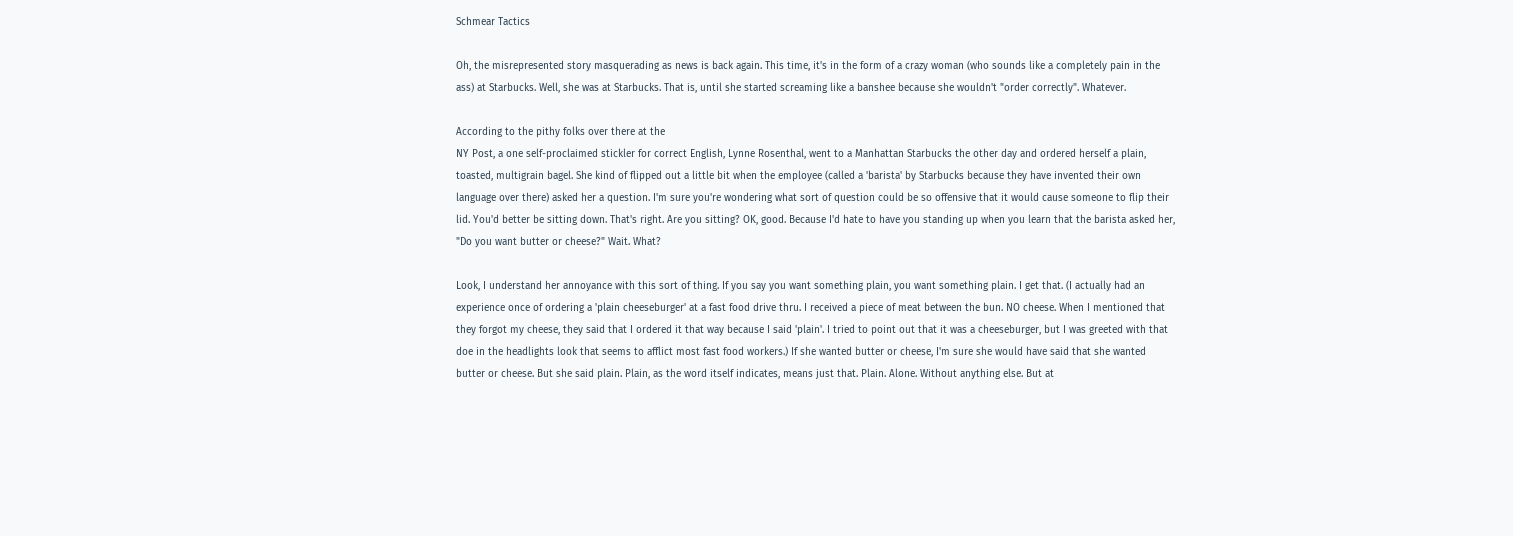Schmear Tactics

Oh, the misrepresented story masquerading as news is back again. This time, it's in the form of a crazy woman (who sounds like a completely pain in the ass) at Starbucks. Well, she was at Starbucks. That is, until she started screaming like a banshee because she wouldn't "order correctly". Whatever.

According to the pithy folks over there at the
NY Post, a one self-proclaimed stickler for correct English, Lynne Rosenthal, went to a Manhattan Starbucks the other day and ordered herself a plain, toasted, multigrain bagel. She kind of flipped out a little bit when the employee (called a 'barista' by Starbucks because they have invented their own language over there) asked her a question. I'm sure you're wondering what sort of question could be so offensive that it would cause someone to flip their lid. You'd better be sitting down. That's right. Are you sitting? OK, good. Because I'd hate to have you standing up when you learn that the barista asked her, "Do you want butter or cheese?" Wait. What?

Look, I understand her annoyance with this sort of thing. If you say you want something plain, you want something plain. I get that. (I actually had an experience once of ordering a 'plain cheeseburger' at a fast food drive thru. I received a piece of meat between the bun. NO cheese. When I mentioned that they forgot my cheese, they said that I ordered it that way because I said 'plain'. I tried to point out that it was a cheeseburger, but I was greeted with that doe in the headlights look that seems to afflict most fast food workers.) If she wanted butter or cheese, I'm sure she would have said that she wanted butter or cheese. But she said plain. Plain, as the word itself indicates, means just that. Plain. Alone. Without anything else. But at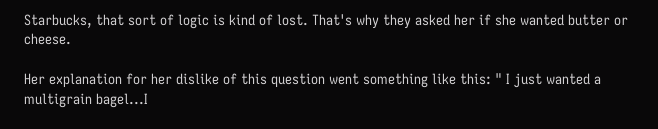Starbucks, that sort of logic is kind of lost. That's why they asked her if she wanted butter or cheese.

Her explanation for her dislike of this question went something like this: " I just wanted a multigrain bagel...I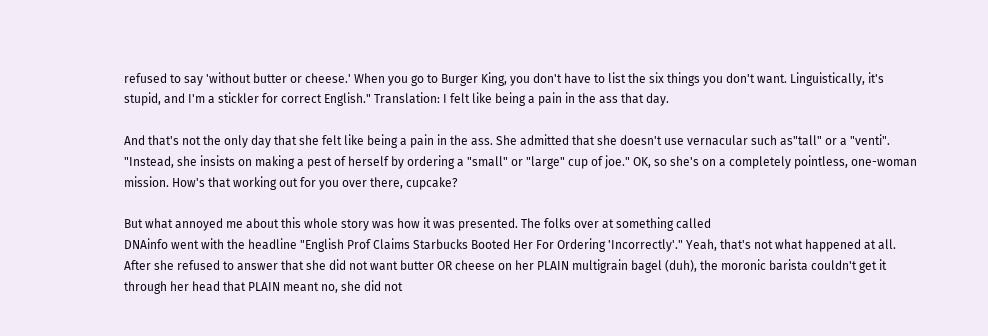refused to say 'without butter or cheese.' When you go to Burger King, you don't have to list the six things you don't want. Linguistically, it's stupid, and I'm a stickler for correct English." Translation: I felt like being a pain in the ass that day.

And that's not the only day that she felt like being a pain in the ass. She admitted that she doesn't use vernacular such as"tall" or a "venti". "Instead, she insists on making a pest of herself by ordering a "small" or "large" cup of joe." OK, so she's on a completely pointless, one-woman mission. How's that working out for you over there, cupcake?

But what annoyed me about this whole story was how it was presented. The folks over at something called
DNAinfo went with the headline "English Prof Claims Starbucks Booted Her For Ordering 'Incorrectly'." Yeah, that's not what happened at all. After she refused to answer that she did not want butter OR cheese on her PLAIN multigrain bagel (duh), the moronic barista couldn't get it through her head that PLAIN meant no, she did not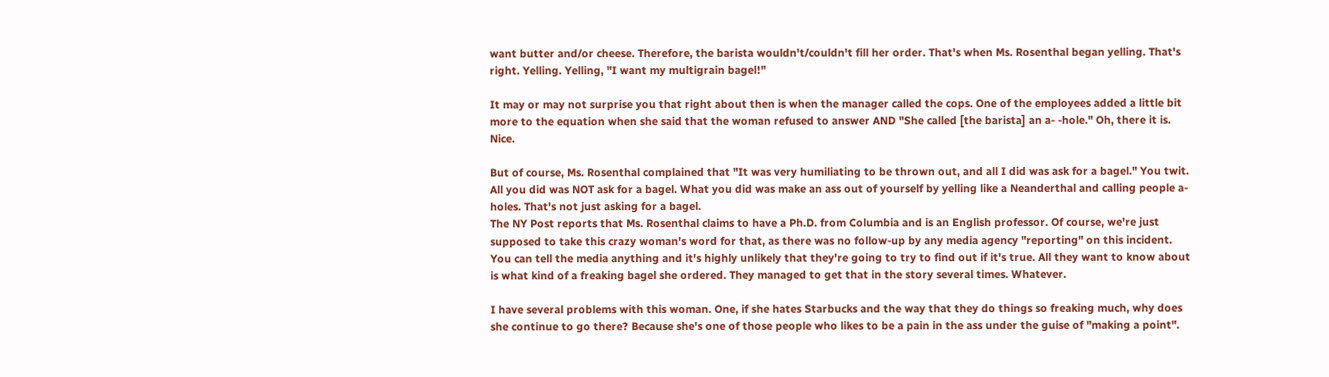want butter and/or cheese. Therefore, the barista wouldn't/couldn't fill her order. That's when Ms. Rosenthal began yelling. That's right. Yelling. Yelling, "I want my multigrain bagel!"

It may or may not surprise you that right about then is when the manager called the cops. One of the employees added a little bit more to the equation when she said that the woman refused to answer AND "She called [the barista] an a- -hole." Oh, there it is. Nice.

But of course, Ms. Rosenthal complained that "It was very humiliating to be thrown out, and all I did was ask for a bagel." You twit. All you did was NOT ask for a bagel. What you did was make an ass out of yourself by yelling like a Neanderthal and calling people a-holes. That's not just asking for a bagel.
The NY Post reports that Ms. Rosenthal claims to have a Ph.D. from Columbia and is an English professor. Of course, we're just supposed to take this crazy woman's word for that, as there was no follow-up by any media agency "reporting" on this incident. You can tell the media anything and it's highly unlikely that they're going to try to find out if it's true. All they want to know about is what kind of a freaking bagel she ordered. They managed to get that in the story several times. Whatever.

I have several problems with this woman. One, if she hates Starbucks and the way that they do things so freaking much, why does she continue to go there? Because she's one of those people who likes to be a pain in the ass under the guise of "making a point".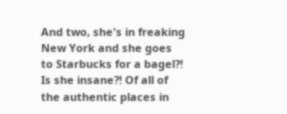And two, she's in freaking New York and she goes to Starbucks for a bagel?! Is she insane?! Of all of the authentic places in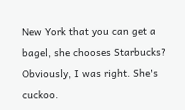New York that you can get a bagel, she chooses Starbucks? Obviously, I was right. She's cuckoo.